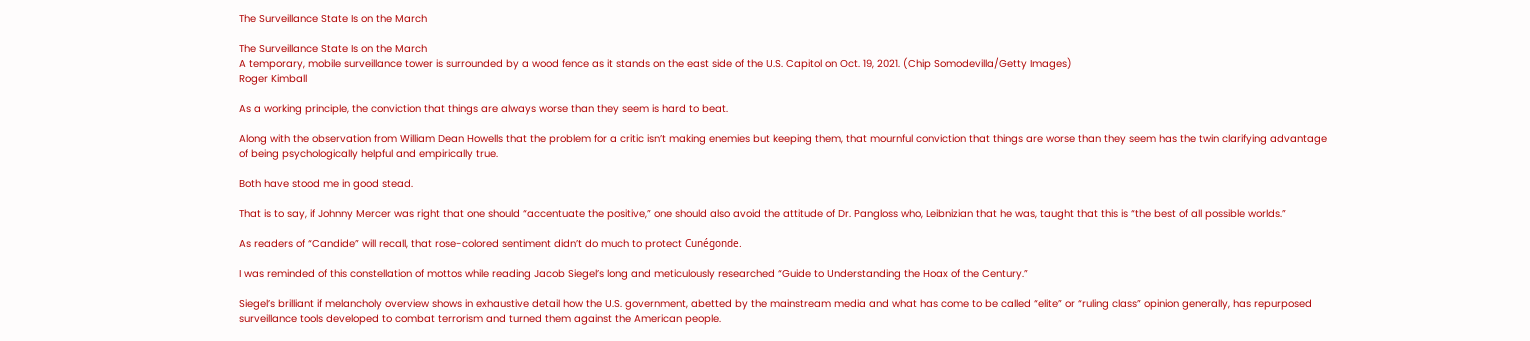The Surveillance State Is on the March

The Surveillance State Is on the March
A temporary, mobile surveillance tower is surrounded by a wood fence as it stands on the east side of the U.S. Capitol on Oct. 19, 2021. (Chip Somodevilla/Getty Images)
Roger Kimball

As a working principle, the conviction that things are always worse than they seem is hard to beat.

Along with the observation from William Dean Howells that the problem for a critic isn’t making enemies but keeping them, that mournful conviction that things are worse than they seem has the twin clarifying advantage of being psychologically helpful and empirically true.

Both have stood me in good stead.

That is to say, if Johnny Mercer was right that one should “accentuate the positive,” one should also avoid the attitude of Dr. Pangloss who, Leibnizian that he was, taught that this is “the best of all possible worlds.”

As readers of “Candide” will recall, that rose-colored sentiment didn’t do much to protect Cunégonde.

I was reminded of this constellation of mottos while reading Jacob Siegel’s long and meticulously researched “Guide to Understanding the Hoax of the Century.”

Siegel’s brilliant if melancholy overview shows in exhaustive detail how the U.S. government, abetted by the mainstream media and what has come to be called “elite” or “ruling class” opinion generally, has repurposed surveillance tools developed to combat terrorism and turned them against the American people.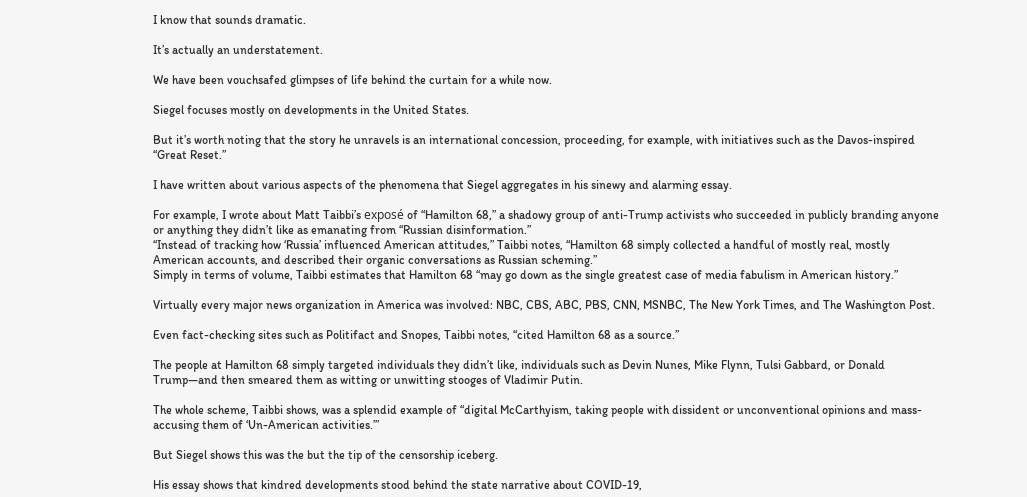I know that sounds dramatic.

It’s actually an understatement.

We have been vouchsafed glimpses of life behind the curtain for a while now.

Siegel focuses mostly on developments in the United States.

But it’s worth noting that the story he unravels is an international concession, proceeding, for example, with initiatives such as the Davos-inspired “Great Reset.”

I have written about various aspects of the phenomena that Siegel aggregates in his sinewy and alarming essay.

For example, I wrote about Matt Taibbi’s exposé of “Hamilton 68,” a shadowy group of anti-Trump activists who succeeded in publicly branding anyone or anything they didn’t like as emanating from “Russian disinformation.”
“Instead of tracking how ‘Russia’ influenced American attitudes,” Taibbi notes, “Hamilton 68 simply collected a handful of mostly real, mostly American accounts, and described their organic conversations as Russian scheming.”
Simply in terms of volume, Taibbi estimates that Hamilton 68 “may go down as the single greatest case of media fabulism in American history.”

Virtually every major news organization in America was involved: NBC, CBS, ABC, PBS, CNN, MSNBC, The New York Times, and The Washington Post.

Even fact-checking sites such as Politifact and Snopes, Taibbi notes, “cited Hamilton 68 as a source.”

The people at Hamilton 68 simply targeted individuals they didn’t like, individuals such as Devin Nunes, Mike Flynn, Tulsi Gabbard, or Donald Trump—and then smeared them as witting or unwitting stooges of Vladimir Putin.

The whole scheme, Taibbi shows, was a splendid example of “digital McCarthyism, taking people with dissident or unconventional opinions and mass-accusing them of ‘Un-American activities.’”

But Siegel shows this was the but the tip of the censorship iceberg.

His essay shows that kindred developments stood behind the state narrative about COVID-19,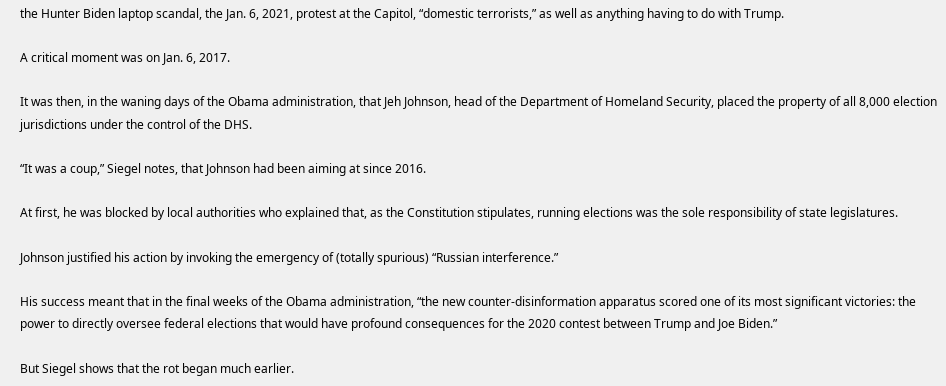the Hunter Biden laptop scandal, the Jan. 6, 2021, protest at the Capitol, “domestic terrorists,” as well as anything having to do with Trump.

A critical moment was on Jan. 6, 2017.

It was then, in the waning days of the Obama administration, that Jeh Johnson, head of the Department of Homeland Security, placed the property of all 8,000 election jurisdictions under the control of the DHS.

“It was a coup,” Siegel notes, that Johnson had been aiming at since 2016.

At first, he was blocked by local authorities who explained that, as the Constitution stipulates, running elections was the sole responsibility of state legislatures.

Johnson justified his action by invoking the emergency of (totally spurious) “Russian interference.”

His success meant that in the final weeks of the Obama administration, “the new counter-disinformation apparatus scored one of its most significant victories: the power to directly oversee federal elections that would have profound consequences for the 2020 contest between Trump and Joe Biden.”

But Siegel shows that the rot began much earlier.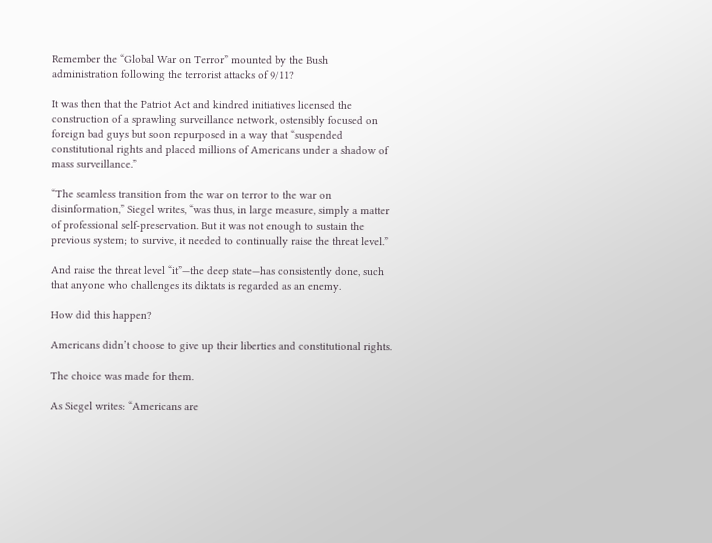Remember the “Global War on Terror” mounted by the Bush administration following the terrorist attacks of 9/11?

It was then that the Patriot Act and kindred initiatives licensed the construction of a sprawling surveillance network, ostensibly focused on foreign bad guys but soon repurposed in a way that “suspended constitutional rights and placed millions of Americans under a shadow of mass surveillance.”

“The seamless transition from the war on terror to the war on disinformation,” Siegel writes, “was thus, in large measure, simply a matter of professional self-preservation. But it was not enough to sustain the previous system; to survive, it needed to continually raise the threat level.”

And raise the threat level “it”—the deep state—has consistently done, such that anyone who challenges its diktats is regarded as an enemy.

How did this happen?

Americans didn’t choose to give up their liberties and constitutional rights.

The choice was made for them.

As Siegel writes: “Americans are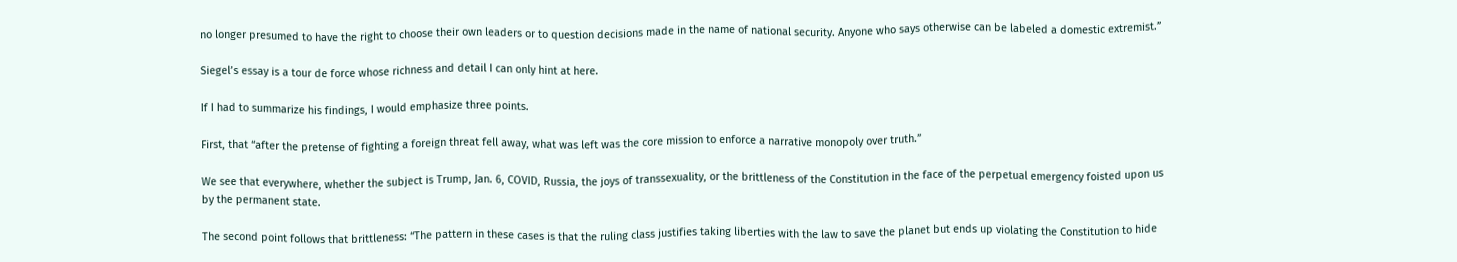no longer presumed to have the right to choose their own leaders or to question decisions made in the name of national security. Anyone who says otherwise can be labeled a domestic extremist.”

Siegel’s essay is a tour de force whose richness and detail I can only hint at here.

If I had to summarize his findings, I would emphasize three points.

First, that “after the pretense of fighting a foreign threat fell away, what was left was the core mission to enforce a narrative monopoly over truth.”

We see that everywhere, whether the subject is Trump, Jan. 6, COVID, Russia, the joys of transsexuality, or the brittleness of the Constitution in the face of the perpetual emergency foisted upon us by the permanent state.

The second point follows that brittleness: “The pattern in these cases is that the ruling class justifies taking liberties with the law to save the planet but ends up violating the Constitution to hide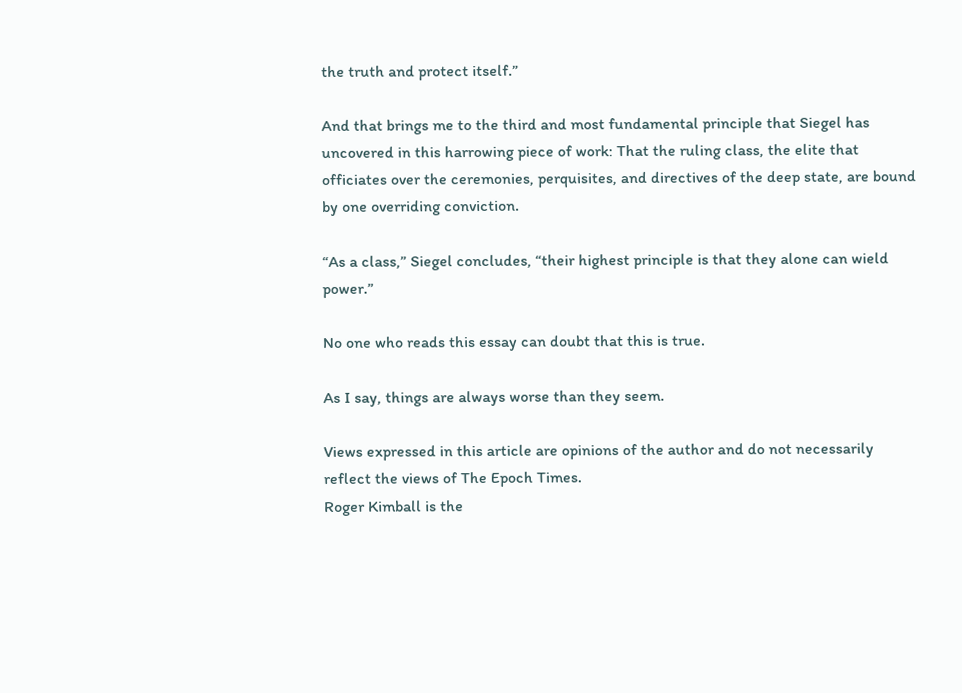the truth and protect itself.”

And that brings me to the third and most fundamental principle that Siegel has uncovered in this harrowing piece of work: That the ruling class, the elite that officiates over the ceremonies, perquisites, and directives of the deep state, are bound by one overriding conviction.

“As a class,” Siegel concludes, “their highest principle is that they alone can wield power.”

No one who reads this essay can doubt that this is true.

As I say, things are always worse than they seem.

Views expressed in this article are opinions of the author and do not necessarily reflect the views of The Epoch Times.
Roger Kimball is the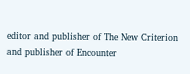editor and publisher of The New Criterion and publisher of Encounter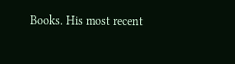Books. His most recent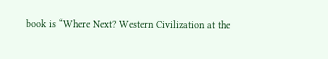book is “Where Next? Western Civilization at the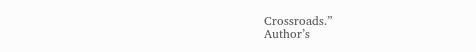Crossroads.”
Author’s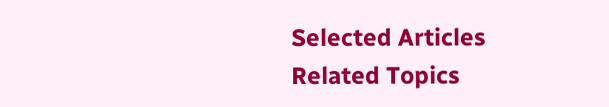Selected Articles
Related Topics